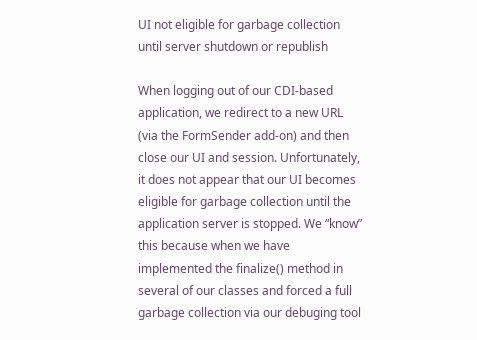UI not eligible for garbage collection until server shutdown or republish

When logging out of our CDI-based application, we redirect to a new URL (via the FormSender add-on) and then close our UI and session. Unfortunately, it does not appear that our UI becomes eligible for garbage collection until the application server is stopped. We “know” this because when we have implemented the finalize() method in several of our classes and forced a full garbage collection via our debuging tool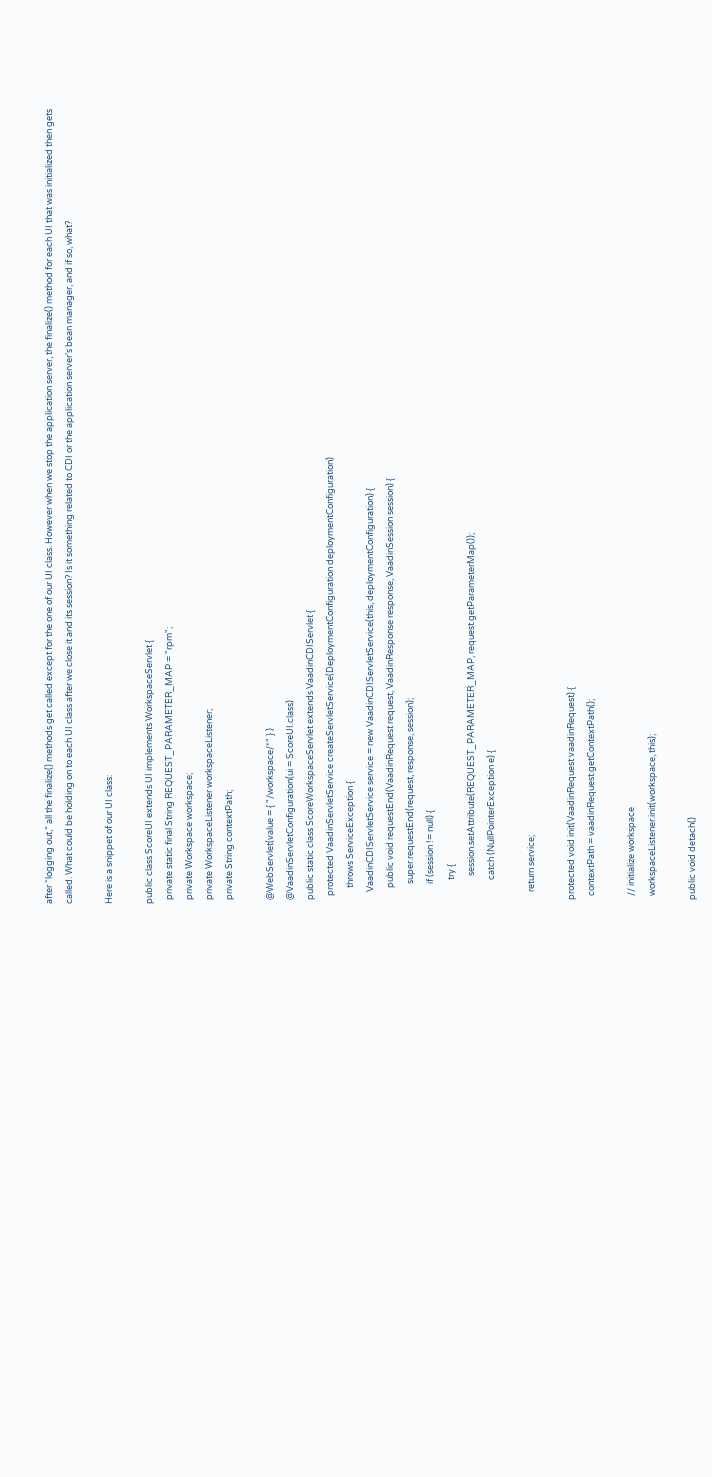after “logging out,” all the finalize() methods get called except for the one of our UI class. However when we stop the application server, the finalize() method for each UI that was initialized then gets called. What could be holding on to each UI class after we close it and its session? Is it something related to CDI or the application server’s bean manager, and if so, what?

Here is a snippet of our UI class:

public class ScoreUI extends UI implements WorkspaceServlet {
  private static final String REQUEST_PARAMETER_MAP = "rpm";
  private Workspace workspace;
  private WorkspaceListener workspaceListener;
  private String contextPath;

  @WebServlet(value = { "/workspace/*" } )
  @VaadinServletConfiguration(ui = ScoreUI.class)
  public static class ScoreWorkspaceServlet extends VaadinCDIServlet {
    protected VaadinServletService createServletService(DeploymentConfiguration deploymentConfiguration)
        throws ServiceException {
      VaadinCDIServletService service = new VaadinCDIServletService(this, deploymentConfiguration) {
        public void requestEnd(VaadinRequest request, VaadinResponse response, VaadinSession session) {
          super.requestEnd(request, response, session);
          if (session != null) {
            try {
              session.setAttribute(REQUEST_PARAMETER_MAP, request.getParameterMap());
            catch (NullPointerException e) {

      return service;

  protected void init(VaadinRequest vaadinRequest) {
    contextPath = vaadinRequest.getContextPath();

    // initialize workspace
    workspaceListener.init(workspace, this);

  public void detach()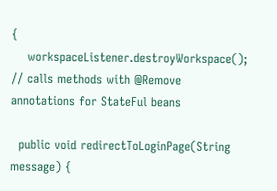{
    workspaceListener.destroyWorkspace();  // calls methods with @Remove annotations for StateFul beans

  public void redirectToLoginPage(String message) {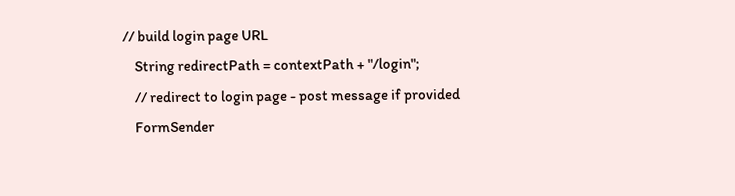// build login page URL
    String redirectPath = contextPath + "/login";
    // redirect to login page - post message if provided
    FormSender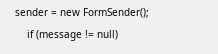sender = new FormSender();
    if (message != null)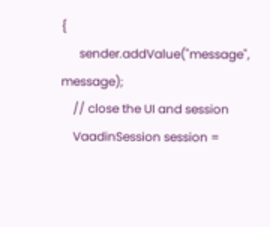{
      sender.addValue("message", message);
    // close the UI and session
    VaadinSession session =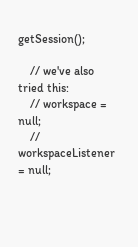getSession();

    // we've also tried this:
    // workspace = null;
    // workspaceListener = null;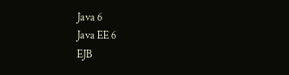Java 6
Java EE 6
EJB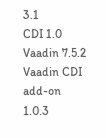3.1
CDI 1.0
Vaadin 7.5.2
Vaadin CDI add-on 1.0.3